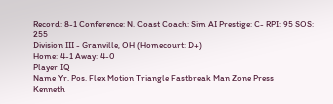Record: 8-1 Conference: N. Coast Coach: Sim AI Prestige: C- RPI: 95 SOS: 255
Division III - Granville, OH (Homecourt: D+)
Home: 4-1 Away: 4-0
Player IQ
Name Yr. Pos. Flex Motion Triangle Fastbreak Man Zone Press
Kenneth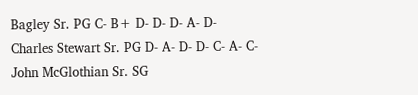Bagley Sr. PG C- B+ D- D- D- A- D-
Charles Stewart Sr. PG D- A- D- D- C- A- C-
John McGlothian Sr. SG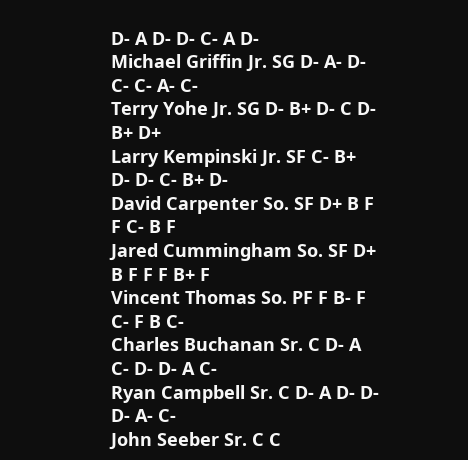D- A D- D- C- A D-
Michael Griffin Jr. SG D- A- D- C- C- A- C-
Terry Yohe Jr. SG D- B+ D- C D- B+ D+
Larry Kempinski Jr. SF C- B+ D- D- C- B+ D-
David Carpenter So. SF D+ B F F C- B F
Jared Cummingham So. SF D+ B F F F B+ F
Vincent Thomas So. PF F B- F C- F B C-
Charles Buchanan Sr. C D- A C- D- D- A C-
Ryan Campbell Sr. C D- A D- D- D- A- C-
John Seeber Sr. C C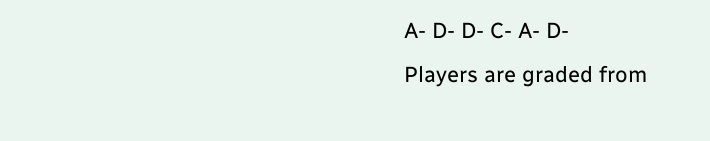A- D- D- C- A- D-
Players are graded from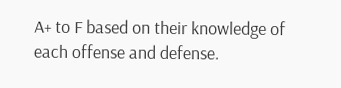A+ to F based on their knowledge of each offense and defense.